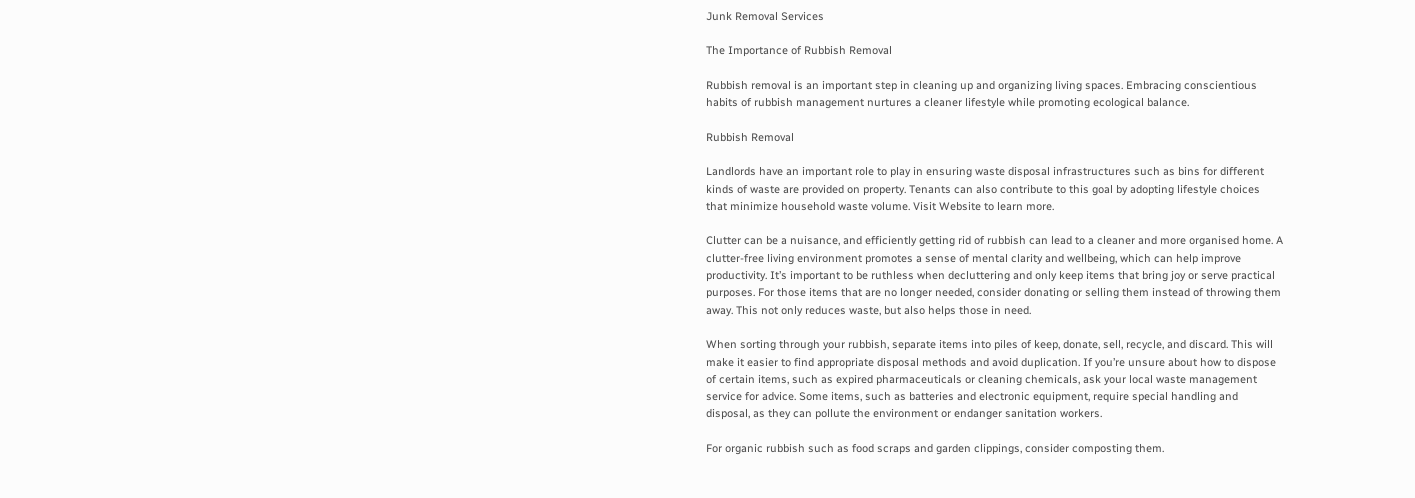Junk Removal Services

The Importance of Rubbish Removal

Rubbish removal is an important step in cleaning up and organizing living spaces. Embracing conscientious habits of rubbish management nurtures a cleaner lifestyle while promoting ecological balance.

Rubbish Removal

Landlords have an important role to play in ensuring waste disposal infrastructures such as bins for different kinds of waste are provided on property. Tenants can also contribute to this goal by adopting lifestyle choices that minimize household waste volume. Visit Website to learn more.

Clutter can be a nuisance, and efficiently getting rid of rubbish can lead to a cleaner and more organised home. A clutter-free living environment promotes a sense of mental clarity and wellbeing, which can help improve productivity. It’s important to be ruthless when decluttering and only keep items that bring joy or serve practical purposes. For those items that are no longer needed, consider donating or selling them instead of throwing them away. This not only reduces waste, but also helps those in need.

When sorting through your rubbish, separate items into piles of keep, donate, sell, recycle, and discard. This will make it easier to find appropriate disposal methods and avoid duplication. If you’re unsure about how to dispose of certain items, such as expired pharmaceuticals or cleaning chemicals, ask your local waste management service for advice. Some items, such as batteries and electronic equipment, require special handling and disposal, as they can pollute the environment or endanger sanitation workers.

For organic rubbish such as food scraps and garden clippings, consider composting them.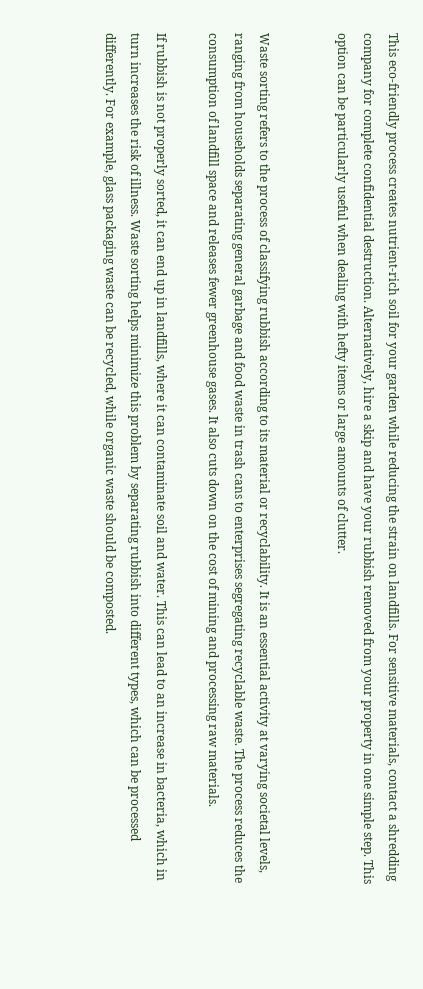This eco-friendly process creates nutrient-rich soil for your garden while reducing the strain on landfills. For sensitive materials, contact a shredding company for complete confidential destruction. Alternatively, hire a skip and have your rubbish removed from your property in one simple step. This option can be particularly useful when dealing with hefty items or large amounts of clutter.


Waste sorting refers to the process of classifying rubbish according to its material or recyclability. It is an essential activity at varying societal levels, ranging from households separating general garbage and food waste in trash cans to enterprises segregating recyclable waste. The process reduces the consumption of landfill space and releases fewer greenhouse gases. It also cuts down on the cost of mining and processing raw materials.

If rubbish is not properly sorted, it can end up in landfills, where it can contaminate soil and water. This can lead to an increase in bacteria, which in turn increases the risk of illness. Waste sorting helps minimize this problem by separating rubbish into different types, which can be processed differently. For example, glass packaging waste can be recycled, while organic waste should be composted.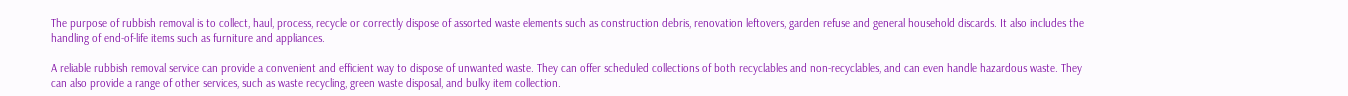The purpose of rubbish removal is to collect, haul, process, recycle or correctly dispose of assorted waste elements such as construction debris, renovation leftovers, garden refuse and general household discards. It also includes the handling of end-of-life items such as furniture and appliances.

A reliable rubbish removal service can provide a convenient and efficient way to dispose of unwanted waste. They can offer scheduled collections of both recyclables and non-recyclables, and can even handle hazardous waste. They can also provide a range of other services, such as waste recycling, green waste disposal, and bulky item collection.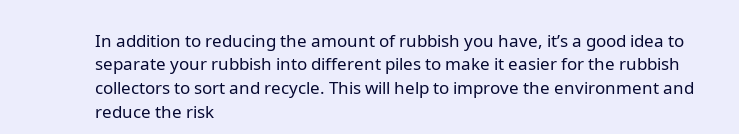In addition to reducing the amount of rubbish you have, it’s a good idea to separate your rubbish into different piles to make it easier for the rubbish collectors to sort and recycle. This will help to improve the environment and reduce the risk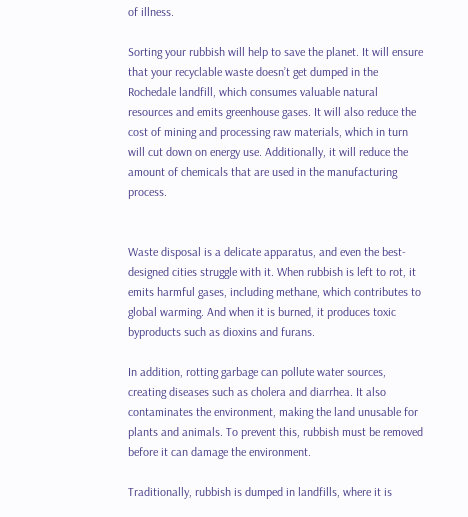of illness.

Sorting your rubbish will help to save the planet. It will ensure that your recyclable waste doesn’t get dumped in the Rochedale landfill, which consumes valuable natural resources and emits greenhouse gases. It will also reduce the cost of mining and processing raw materials, which in turn will cut down on energy use. Additionally, it will reduce the amount of chemicals that are used in the manufacturing process.


Waste disposal is a delicate apparatus, and even the best-designed cities struggle with it. When rubbish is left to rot, it emits harmful gases, including methane, which contributes to global warming. And when it is burned, it produces toxic byproducts such as dioxins and furans.

In addition, rotting garbage can pollute water sources, creating diseases such as cholera and diarrhea. It also contaminates the environment, making the land unusable for plants and animals. To prevent this, rubbish must be removed before it can damage the environment.

Traditionally, rubbish is dumped in landfills, where it is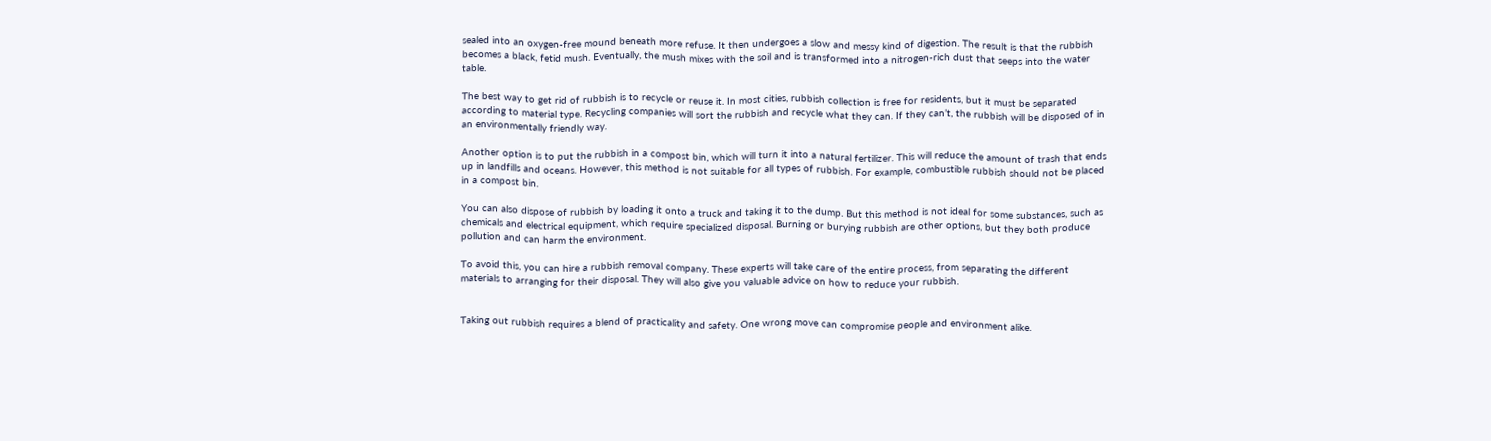sealed into an oxygen-free mound beneath more refuse. It then undergoes a slow and messy kind of digestion. The result is that the rubbish becomes a black, fetid mush. Eventually, the mush mixes with the soil and is transformed into a nitrogen-rich dust that seeps into the water table.

The best way to get rid of rubbish is to recycle or reuse it. In most cities, rubbish collection is free for residents, but it must be separated according to material type. Recycling companies will sort the rubbish and recycle what they can. If they can’t, the rubbish will be disposed of in an environmentally friendly way.

Another option is to put the rubbish in a compost bin, which will turn it into a natural fertilizer. This will reduce the amount of trash that ends up in landfills and oceans. However, this method is not suitable for all types of rubbish. For example, combustible rubbish should not be placed in a compost bin.

You can also dispose of rubbish by loading it onto a truck and taking it to the dump. But this method is not ideal for some substances, such as chemicals and electrical equipment, which require specialized disposal. Burning or burying rubbish are other options, but they both produce pollution and can harm the environment.

To avoid this, you can hire a rubbish removal company. These experts will take care of the entire process, from separating the different materials to arranging for their disposal. They will also give you valuable advice on how to reduce your rubbish.


Taking out rubbish requires a blend of practicality and safety. One wrong move can compromise people and environment alike.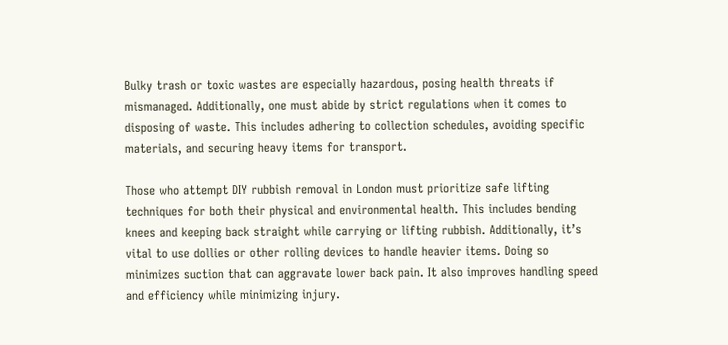Bulky trash or toxic wastes are especially hazardous, posing health threats if mismanaged. Additionally, one must abide by strict regulations when it comes to disposing of waste. This includes adhering to collection schedules, avoiding specific materials, and securing heavy items for transport.

Those who attempt DIY rubbish removal in London must prioritize safe lifting techniques for both their physical and environmental health. This includes bending knees and keeping back straight while carrying or lifting rubbish. Additionally, it’s vital to use dollies or other rolling devices to handle heavier items. Doing so minimizes suction that can aggravate lower back pain. It also improves handling speed and efficiency while minimizing injury.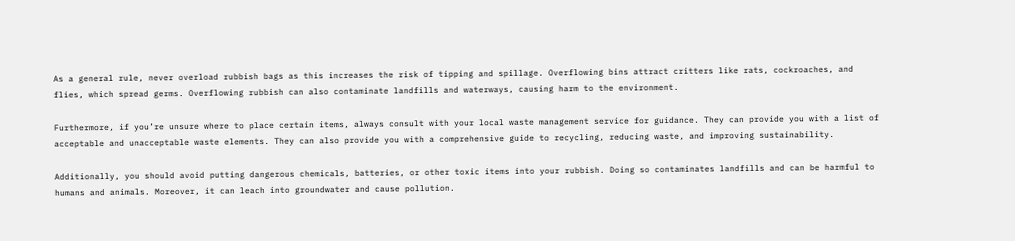As a general rule, never overload rubbish bags as this increases the risk of tipping and spillage. Overflowing bins attract critters like rats, cockroaches, and flies, which spread germs. Overflowing rubbish can also contaminate landfills and waterways, causing harm to the environment.

Furthermore, if you’re unsure where to place certain items, always consult with your local waste management service for guidance. They can provide you with a list of acceptable and unacceptable waste elements. They can also provide you with a comprehensive guide to recycling, reducing waste, and improving sustainability.

Additionally, you should avoid putting dangerous chemicals, batteries, or other toxic items into your rubbish. Doing so contaminates landfills and can be harmful to humans and animals. Moreover, it can leach into groundwater and cause pollution.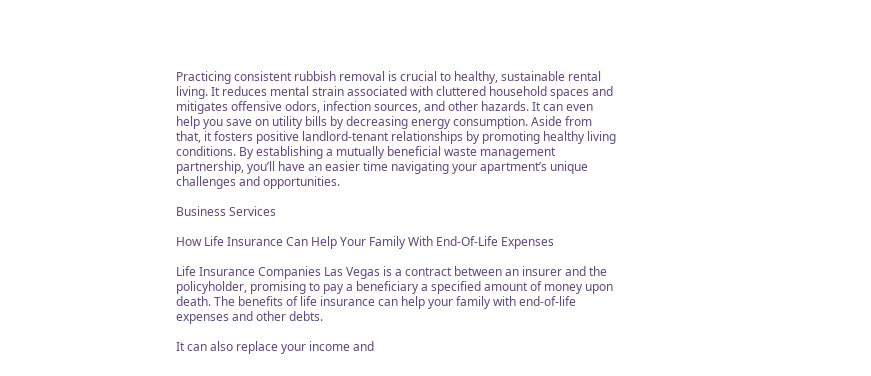Practicing consistent rubbish removal is crucial to healthy, sustainable rental living. It reduces mental strain associated with cluttered household spaces and mitigates offensive odors, infection sources, and other hazards. It can even help you save on utility bills by decreasing energy consumption. Aside from that, it fosters positive landlord-tenant relationships by promoting healthy living conditions. By establishing a mutually beneficial waste management partnership, you’ll have an easier time navigating your apartment’s unique challenges and opportunities.

Business Services

How Life Insurance Can Help Your Family With End-Of-Life Expenses

Life Insurance Companies Las Vegas is a contract between an insurer and the policyholder, promising to pay a beneficiary a specified amount of money upon death. The benefits of life insurance can help your family with end-of-life expenses and other debts.

It can also replace your income and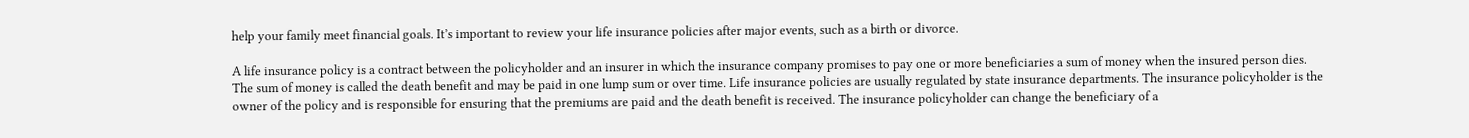help your family meet financial goals. It’s important to review your life insurance policies after major events, such as a birth or divorce.

A life insurance policy is a contract between the policyholder and an insurer in which the insurance company promises to pay one or more beneficiaries a sum of money when the insured person dies. The sum of money is called the death benefit and may be paid in one lump sum or over time. Life insurance policies are usually regulated by state insurance departments. The insurance policyholder is the owner of the policy and is responsible for ensuring that the premiums are paid and the death benefit is received. The insurance policyholder can change the beneficiary of a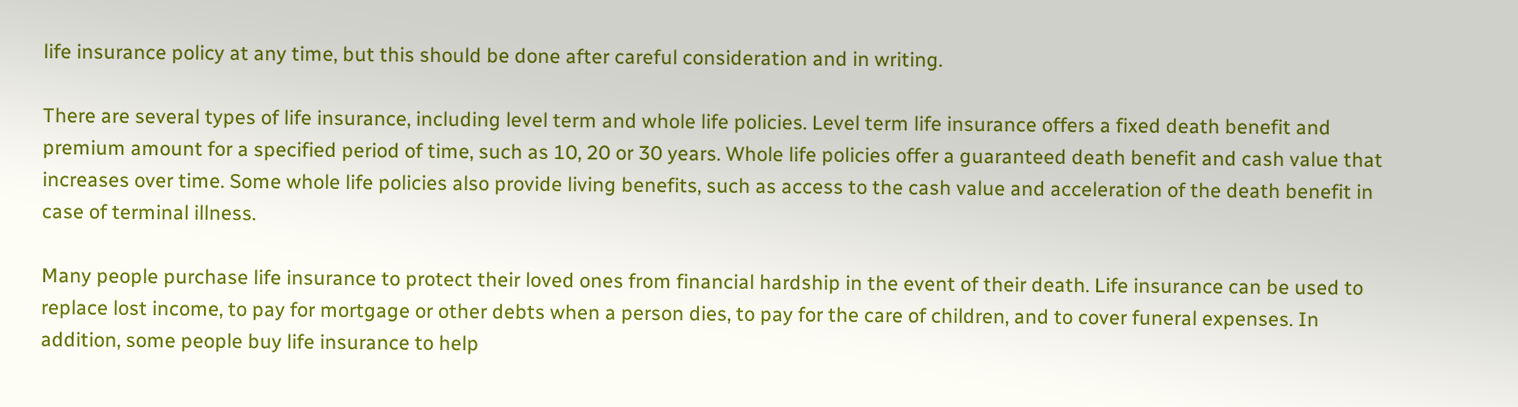life insurance policy at any time, but this should be done after careful consideration and in writing.

There are several types of life insurance, including level term and whole life policies. Level term life insurance offers a fixed death benefit and premium amount for a specified period of time, such as 10, 20 or 30 years. Whole life policies offer a guaranteed death benefit and cash value that increases over time. Some whole life policies also provide living benefits, such as access to the cash value and acceleration of the death benefit in case of terminal illness.

Many people purchase life insurance to protect their loved ones from financial hardship in the event of their death. Life insurance can be used to replace lost income, to pay for mortgage or other debts when a person dies, to pay for the care of children, and to cover funeral expenses. In addition, some people buy life insurance to help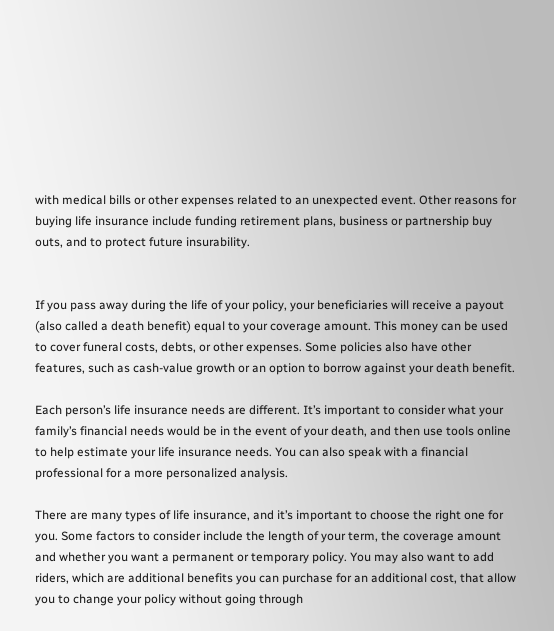with medical bills or other expenses related to an unexpected event. Other reasons for buying life insurance include funding retirement plans, business or partnership buy outs, and to protect future insurability.


If you pass away during the life of your policy, your beneficiaries will receive a payout (also called a death benefit) equal to your coverage amount. This money can be used to cover funeral costs, debts, or other expenses. Some policies also have other features, such as cash-value growth or an option to borrow against your death benefit.

Each person’s life insurance needs are different. It’s important to consider what your family’s financial needs would be in the event of your death, and then use tools online to help estimate your life insurance needs. You can also speak with a financial professional for a more personalized analysis.

There are many types of life insurance, and it’s important to choose the right one for you. Some factors to consider include the length of your term, the coverage amount and whether you want a permanent or temporary policy. You may also want to add riders, which are additional benefits you can purchase for an additional cost, that allow you to change your policy without going through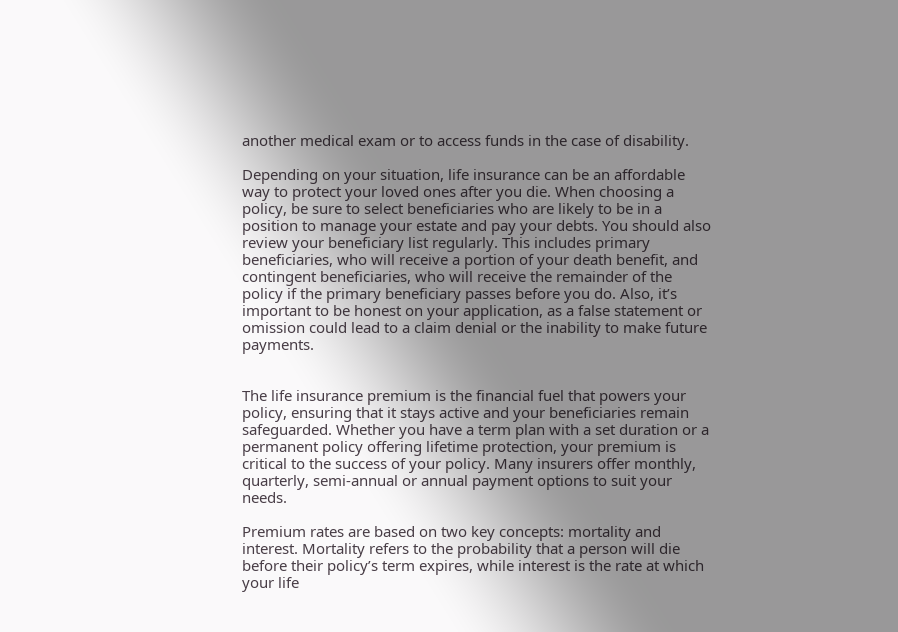another medical exam or to access funds in the case of disability.

Depending on your situation, life insurance can be an affordable way to protect your loved ones after you die. When choosing a policy, be sure to select beneficiaries who are likely to be in a position to manage your estate and pay your debts. You should also review your beneficiary list regularly. This includes primary beneficiaries, who will receive a portion of your death benefit, and contingent beneficiaries, who will receive the remainder of the policy if the primary beneficiary passes before you do. Also, it’s important to be honest on your application, as a false statement or omission could lead to a claim denial or the inability to make future payments.


The life insurance premium is the financial fuel that powers your policy, ensuring that it stays active and your beneficiaries remain safeguarded. Whether you have a term plan with a set duration or a permanent policy offering lifetime protection, your premium is critical to the success of your policy. Many insurers offer monthly, quarterly, semi-annual or annual payment options to suit your needs.

Premium rates are based on two key concepts: mortality and interest. Mortality refers to the probability that a person will die before their policy’s term expires, while interest is the rate at which your life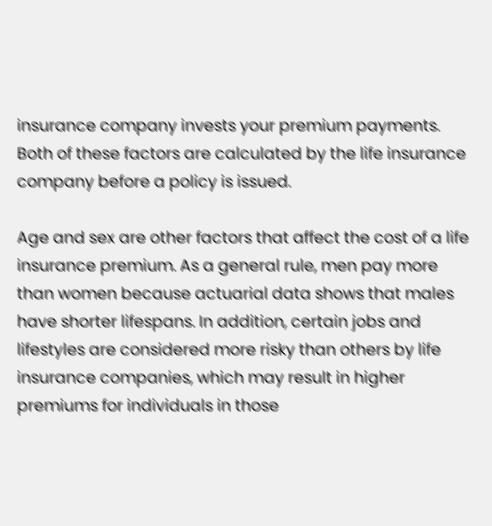insurance company invests your premium payments. Both of these factors are calculated by the life insurance company before a policy is issued.

Age and sex are other factors that affect the cost of a life insurance premium. As a general rule, men pay more than women because actuarial data shows that males have shorter lifespans. In addition, certain jobs and lifestyles are considered more risky than others by life insurance companies, which may result in higher premiums for individuals in those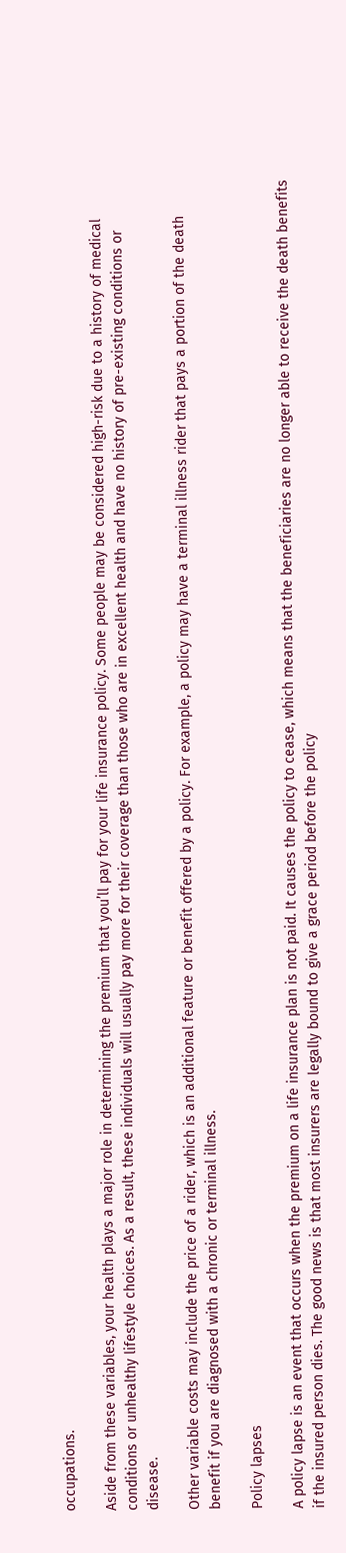occupations.

Aside from these variables, your health plays a major role in determining the premium that you’ll pay for your life insurance policy. Some people may be considered high-risk due to a history of medical conditions or unhealthy lifestyle choices. As a result, these individuals will usually pay more for their coverage than those who are in excellent health and have no history of pre-existing conditions or disease.

Other variable costs may include the price of a rider, which is an additional feature or benefit offered by a policy. For example, a policy may have a terminal illness rider that pays a portion of the death benefit if you are diagnosed with a chronic or terminal illness.

Policy lapses

A policy lapse is an event that occurs when the premium on a life insurance plan is not paid. It causes the policy to cease, which means that the beneficiaries are no longer able to receive the death benefits if the insured person dies. The good news is that most insurers are legally bound to give a grace period before the policy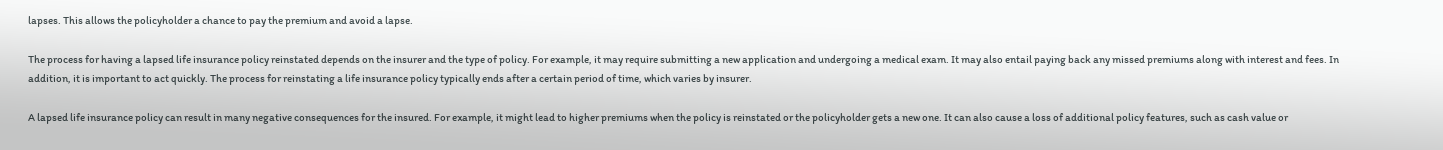lapses. This allows the policyholder a chance to pay the premium and avoid a lapse.

The process for having a lapsed life insurance policy reinstated depends on the insurer and the type of policy. For example, it may require submitting a new application and undergoing a medical exam. It may also entail paying back any missed premiums along with interest and fees. In addition, it is important to act quickly. The process for reinstating a life insurance policy typically ends after a certain period of time, which varies by insurer.

A lapsed life insurance policy can result in many negative consequences for the insured. For example, it might lead to higher premiums when the policy is reinstated or the policyholder gets a new one. It can also cause a loss of additional policy features, such as cash value or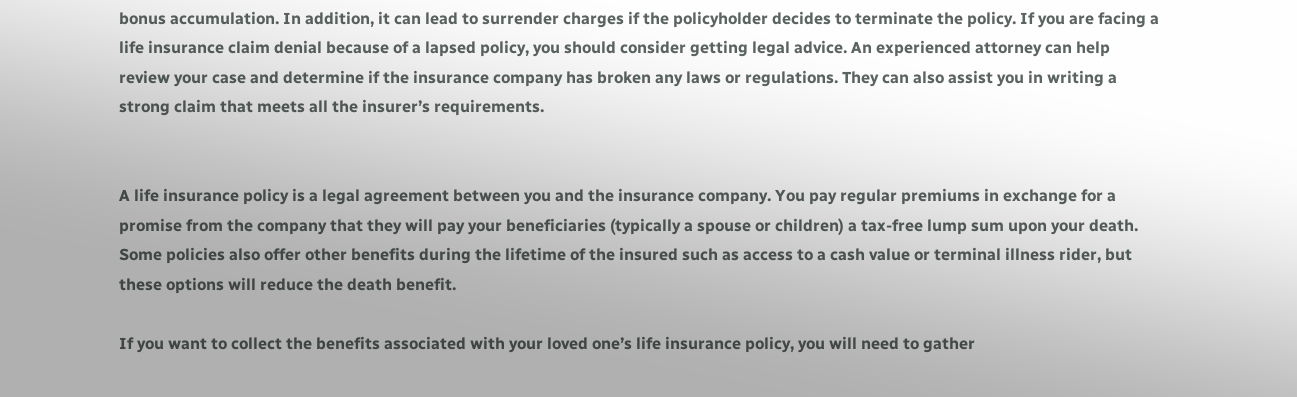bonus accumulation. In addition, it can lead to surrender charges if the policyholder decides to terminate the policy. If you are facing a life insurance claim denial because of a lapsed policy, you should consider getting legal advice. An experienced attorney can help review your case and determine if the insurance company has broken any laws or regulations. They can also assist you in writing a strong claim that meets all the insurer’s requirements.


A life insurance policy is a legal agreement between you and the insurance company. You pay regular premiums in exchange for a promise from the company that they will pay your beneficiaries (typically a spouse or children) a tax-free lump sum upon your death. Some policies also offer other benefits during the lifetime of the insured such as access to a cash value or terminal illness rider, but these options will reduce the death benefit.

If you want to collect the benefits associated with your loved one’s life insurance policy, you will need to gather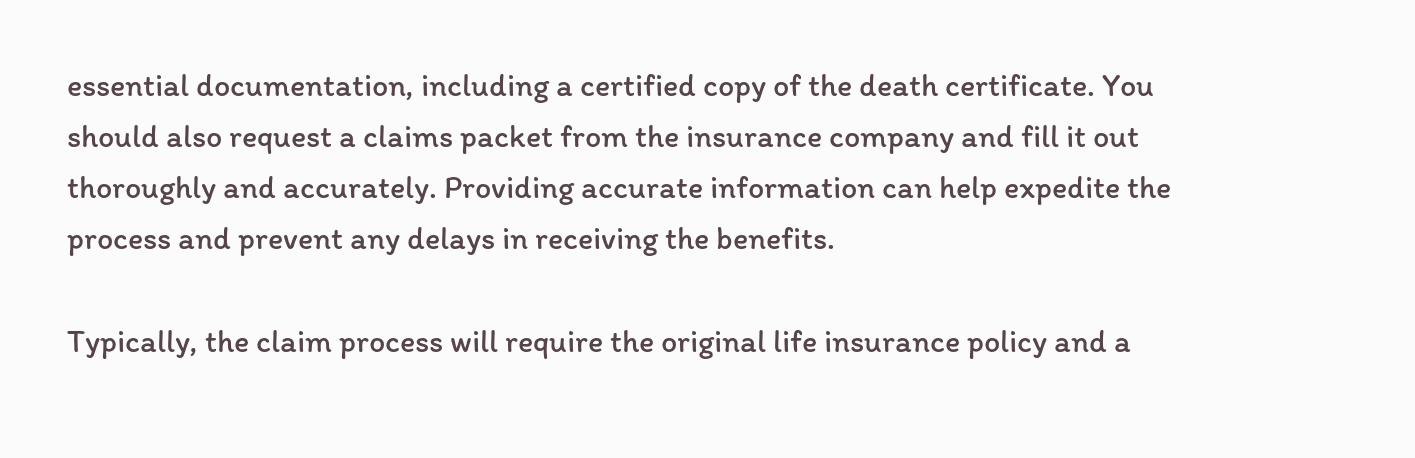essential documentation, including a certified copy of the death certificate. You should also request a claims packet from the insurance company and fill it out thoroughly and accurately. Providing accurate information can help expedite the process and prevent any delays in receiving the benefits.

Typically, the claim process will require the original life insurance policy and a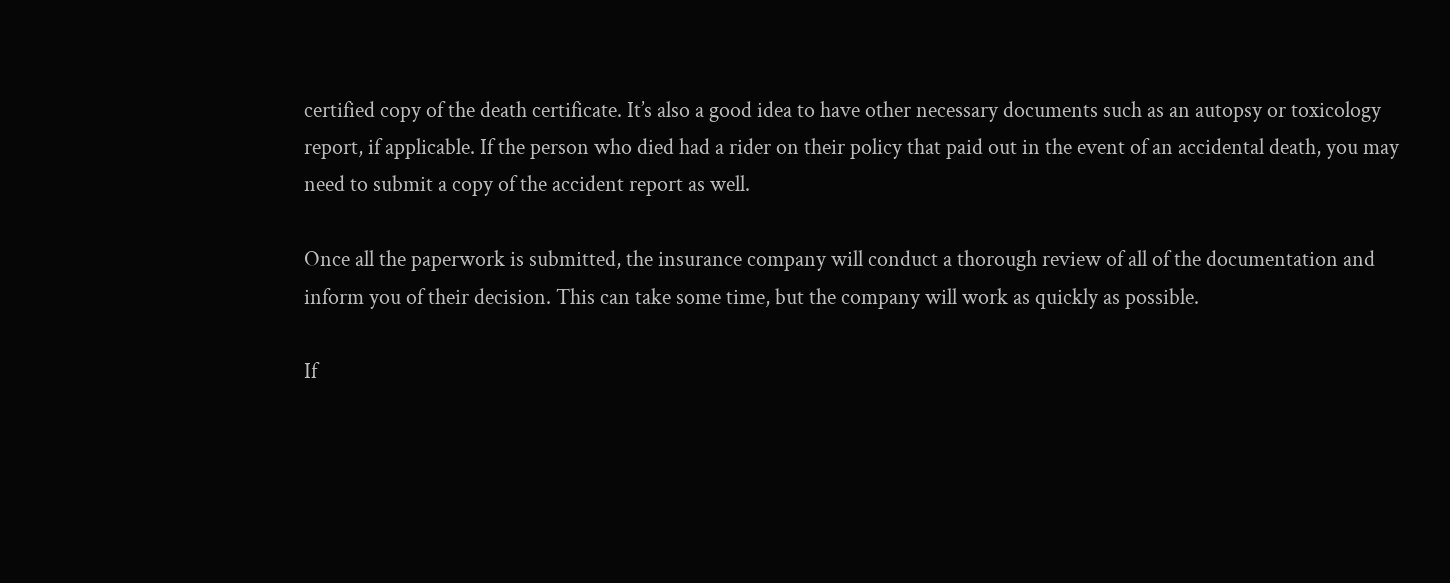certified copy of the death certificate. It’s also a good idea to have other necessary documents such as an autopsy or toxicology report, if applicable. If the person who died had a rider on their policy that paid out in the event of an accidental death, you may need to submit a copy of the accident report as well.

Once all the paperwork is submitted, the insurance company will conduct a thorough review of all of the documentation and inform you of their decision. This can take some time, but the company will work as quickly as possible.

If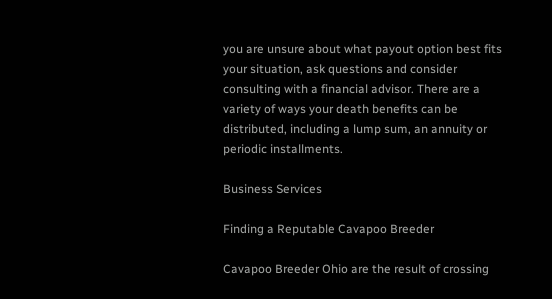you are unsure about what payout option best fits your situation, ask questions and consider consulting with a financial advisor. There are a variety of ways your death benefits can be distributed, including a lump sum, an annuity or periodic installments.

Business Services

Finding a Reputable Cavapoo Breeder

Cavapoo Breeder Ohio are the result of crossing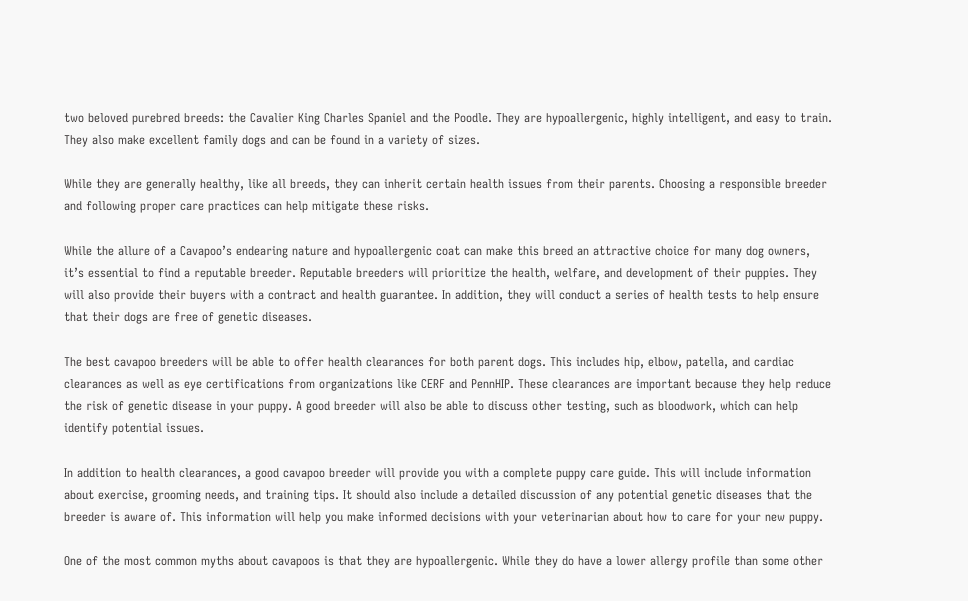two beloved purebred breeds: the Cavalier King Charles Spaniel and the Poodle. They are hypoallergenic, highly intelligent, and easy to train. They also make excellent family dogs and can be found in a variety of sizes.

While they are generally healthy, like all breeds, they can inherit certain health issues from their parents. Choosing a responsible breeder and following proper care practices can help mitigate these risks.

While the allure of a Cavapoo’s endearing nature and hypoallergenic coat can make this breed an attractive choice for many dog owners, it’s essential to find a reputable breeder. Reputable breeders will prioritize the health, welfare, and development of their puppies. They will also provide their buyers with a contract and health guarantee. In addition, they will conduct a series of health tests to help ensure that their dogs are free of genetic diseases.

The best cavapoo breeders will be able to offer health clearances for both parent dogs. This includes hip, elbow, patella, and cardiac clearances as well as eye certifications from organizations like CERF and PennHIP. These clearances are important because they help reduce the risk of genetic disease in your puppy. A good breeder will also be able to discuss other testing, such as bloodwork, which can help identify potential issues.

In addition to health clearances, a good cavapoo breeder will provide you with a complete puppy care guide. This will include information about exercise, grooming needs, and training tips. It should also include a detailed discussion of any potential genetic diseases that the breeder is aware of. This information will help you make informed decisions with your veterinarian about how to care for your new puppy.

One of the most common myths about cavapoos is that they are hypoallergenic. While they do have a lower allergy profile than some other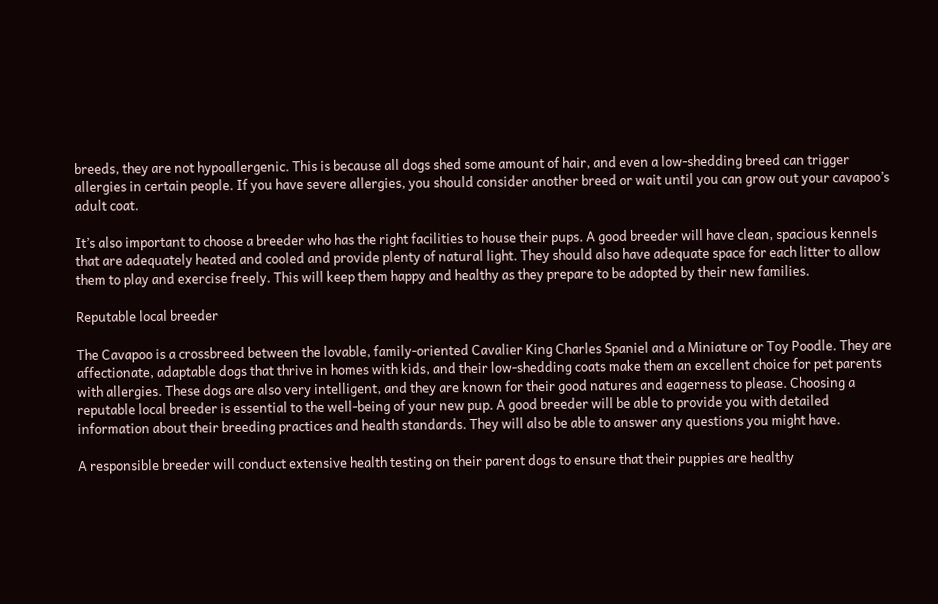breeds, they are not hypoallergenic. This is because all dogs shed some amount of hair, and even a low-shedding breed can trigger allergies in certain people. If you have severe allergies, you should consider another breed or wait until you can grow out your cavapoo’s adult coat.

It’s also important to choose a breeder who has the right facilities to house their pups. A good breeder will have clean, spacious kennels that are adequately heated and cooled and provide plenty of natural light. They should also have adequate space for each litter to allow them to play and exercise freely. This will keep them happy and healthy as they prepare to be adopted by their new families.

Reputable local breeder

The Cavapoo is a crossbreed between the lovable, family-oriented Cavalier King Charles Spaniel and a Miniature or Toy Poodle. They are affectionate, adaptable dogs that thrive in homes with kids, and their low-shedding coats make them an excellent choice for pet parents with allergies. These dogs are also very intelligent, and they are known for their good natures and eagerness to please. Choosing a reputable local breeder is essential to the well-being of your new pup. A good breeder will be able to provide you with detailed information about their breeding practices and health standards. They will also be able to answer any questions you might have.

A responsible breeder will conduct extensive health testing on their parent dogs to ensure that their puppies are healthy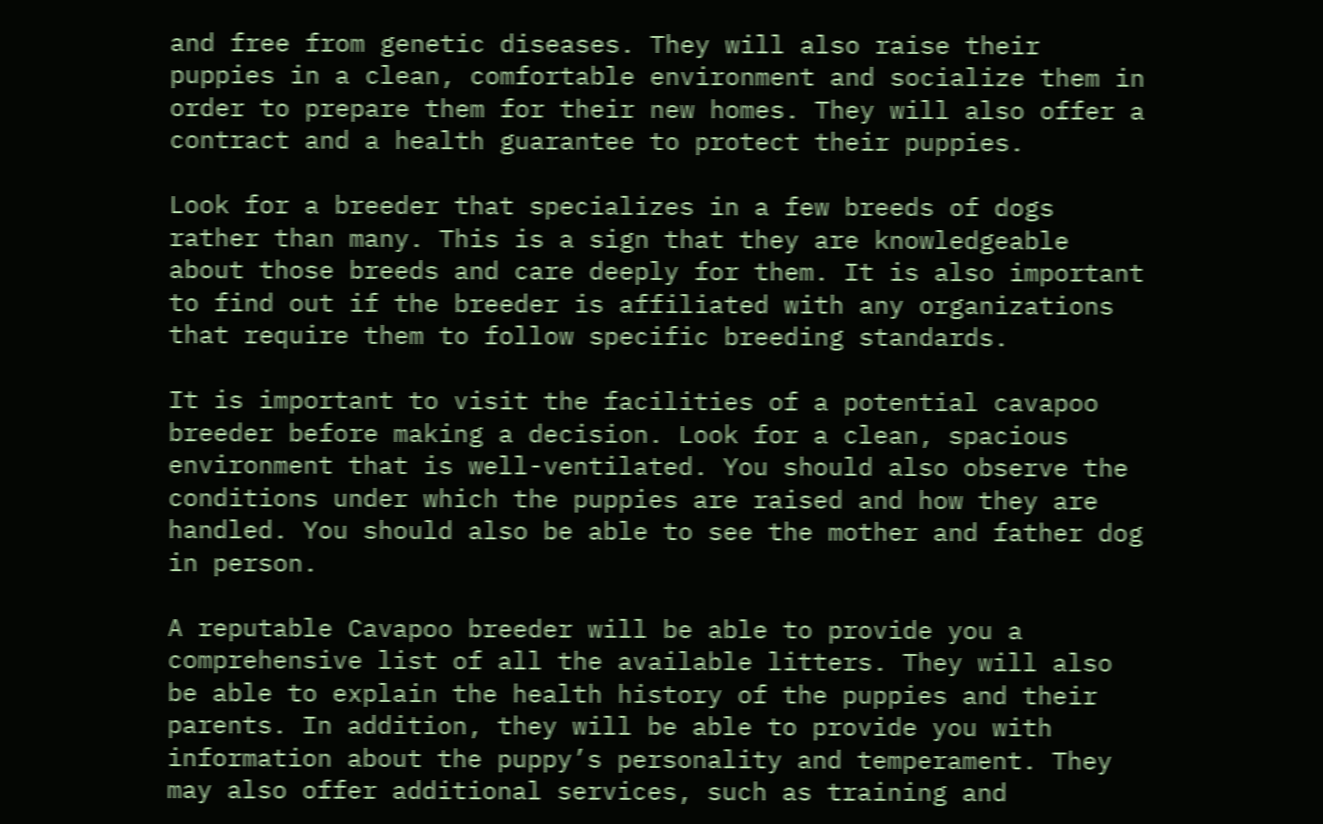and free from genetic diseases. They will also raise their puppies in a clean, comfortable environment and socialize them in order to prepare them for their new homes. They will also offer a contract and a health guarantee to protect their puppies.

Look for a breeder that specializes in a few breeds of dogs rather than many. This is a sign that they are knowledgeable about those breeds and care deeply for them. It is also important to find out if the breeder is affiliated with any organizations that require them to follow specific breeding standards.

It is important to visit the facilities of a potential cavapoo breeder before making a decision. Look for a clean, spacious environment that is well-ventilated. You should also observe the conditions under which the puppies are raised and how they are handled. You should also be able to see the mother and father dog in person.

A reputable Cavapoo breeder will be able to provide you a comprehensive list of all the available litters. They will also be able to explain the health history of the puppies and their parents. In addition, they will be able to provide you with information about the puppy’s personality and temperament. They may also offer additional services, such as training and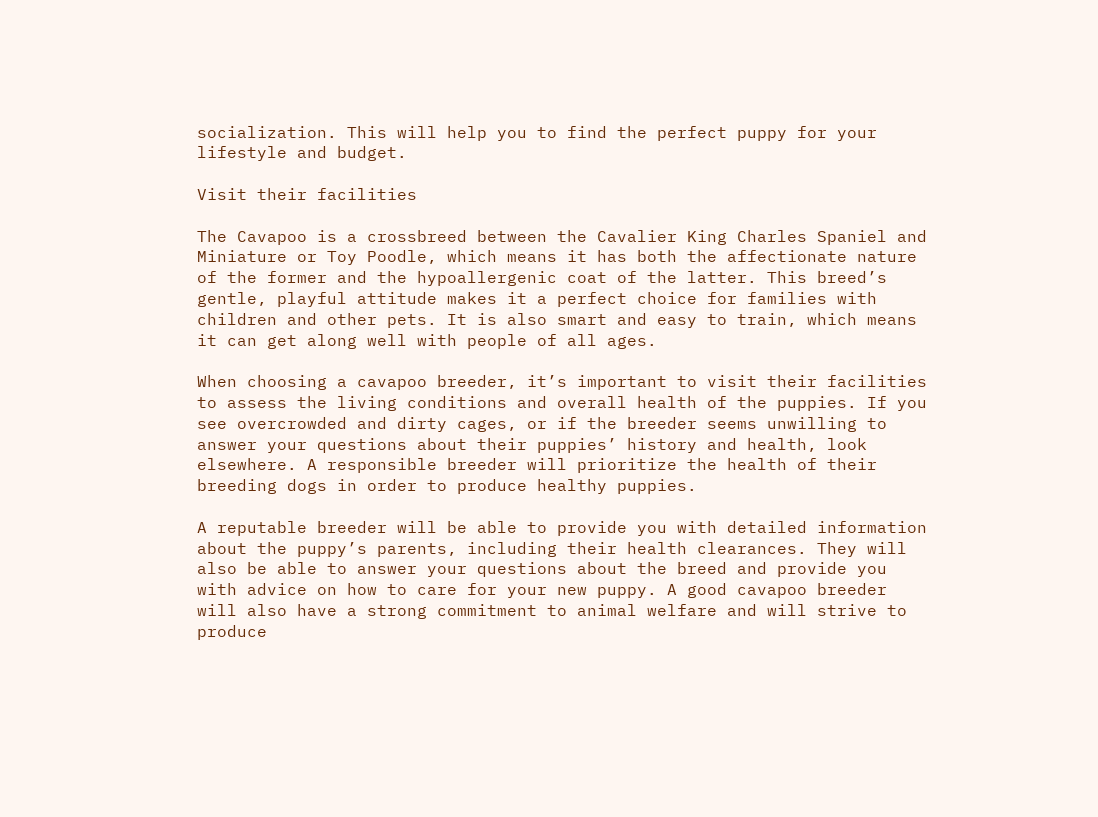socialization. This will help you to find the perfect puppy for your lifestyle and budget.

Visit their facilities

The Cavapoo is a crossbreed between the Cavalier King Charles Spaniel and Miniature or Toy Poodle, which means it has both the affectionate nature of the former and the hypoallergenic coat of the latter. This breed’s gentle, playful attitude makes it a perfect choice for families with children and other pets. It is also smart and easy to train, which means it can get along well with people of all ages.

When choosing a cavapoo breeder, it’s important to visit their facilities to assess the living conditions and overall health of the puppies. If you see overcrowded and dirty cages, or if the breeder seems unwilling to answer your questions about their puppies’ history and health, look elsewhere. A responsible breeder will prioritize the health of their breeding dogs in order to produce healthy puppies.

A reputable breeder will be able to provide you with detailed information about the puppy’s parents, including their health clearances. They will also be able to answer your questions about the breed and provide you with advice on how to care for your new puppy. A good cavapoo breeder will also have a strong commitment to animal welfare and will strive to produce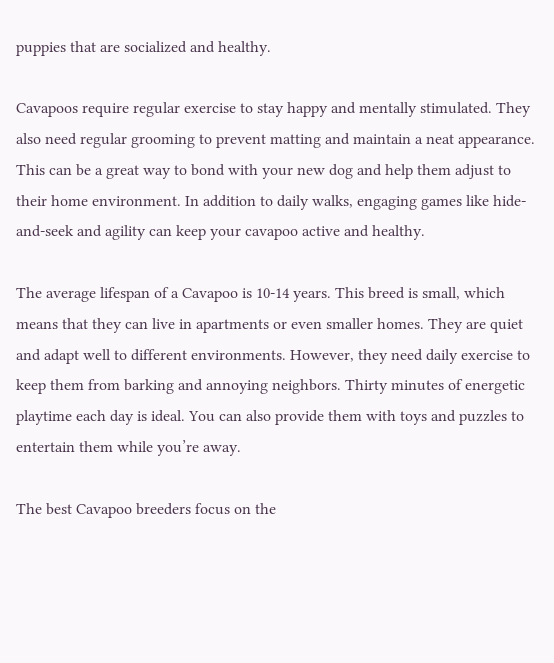puppies that are socialized and healthy.

Cavapoos require regular exercise to stay happy and mentally stimulated. They also need regular grooming to prevent matting and maintain a neat appearance. This can be a great way to bond with your new dog and help them adjust to their home environment. In addition to daily walks, engaging games like hide-and-seek and agility can keep your cavapoo active and healthy.

The average lifespan of a Cavapoo is 10-14 years. This breed is small, which means that they can live in apartments or even smaller homes. They are quiet and adapt well to different environments. However, they need daily exercise to keep them from barking and annoying neighbors. Thirty minutes of energetic playtime each day is ideal. You can also provide them with toys and puzzles to entertain them while you’re away.

The best Cavapoo breeders focus on the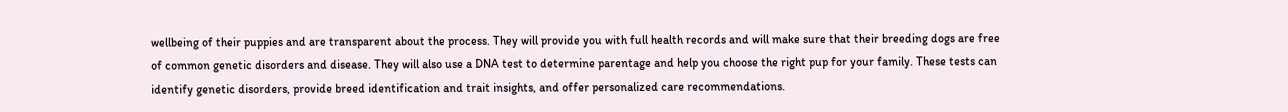wellbeing of their puppies and are transparent about the process. They will provide you with full health records and will make sure that their breeding dogs are free of common genetic disorders and disease. They will also use a DNA test to determine parentage and help you choose the right pup for your family. These tests can identify genetic disorders, provide breed identification and trait insights, and offer personalized care recommendations.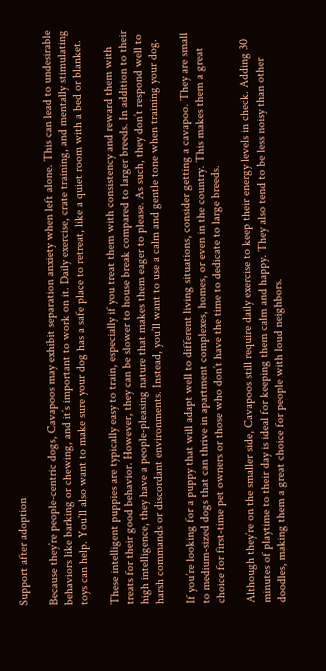Support after adoption

Because they’re people-centric dogs, Cavapoos may exhibit separation anxiety when left alone. This can lead to undesirable behaviors like barking or chewing, and it’s important to work on it. Daily exercise, crate training, and mentally stimulating toys can help. You’ll also want to make sure your dog has a safe place to retreat, like a quiet room with a bed or blanket.

These intelligent puppies are typically easy to train, especially if you treat them with consistency and reward them with treats for their good behavior. However, they can be slower to house break compared to larger breeds. In addition to their high intelligence, they have a people-pleasing nature that makes them eager to please. As such, they don’t respond well to harsh commands or discordant environments. Instead, you’ll want to use a calm and gentle tone when training your dog.

If you’re looking for a puppy that will adapt well to different living situations, consider getting a cavapoo. They are small to medium-sized dogs that can thrive in apartment complexes, homes, or even in the country. This makes them a great choice for first-time pet owners or those who don’t have the time to dedicate to large breeds.

Although they’re on the smaller side, Cavapoos still require daily exercise to keep their energy levels in check. Adding 30 minutes of playtime to their day is ideal for keeping them calm and happy. They also tend to be less noisy than other doodles, making them a great choice for people with loud neighbors.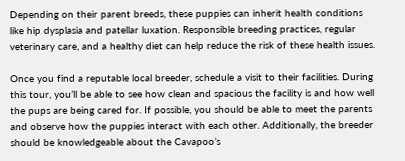Depending on their parent breeds, these puppies can inherit health conditions like hip dysplasia and patellar luxation. Responsible breeding practices, regular veterinary care, and a healthy diet can help reduce the risk of these health issues.

Once you find a reputable local breeder, schedule a visit to their facilities. During this tour, you’ll be able to see how clean and spacious the facility is and how well the pups are being cared for. If possible, you should be able to meet the parents and observe how the puppies interact with each other. Additionally, the breeder should be knowledgeable about the Cavapoo’s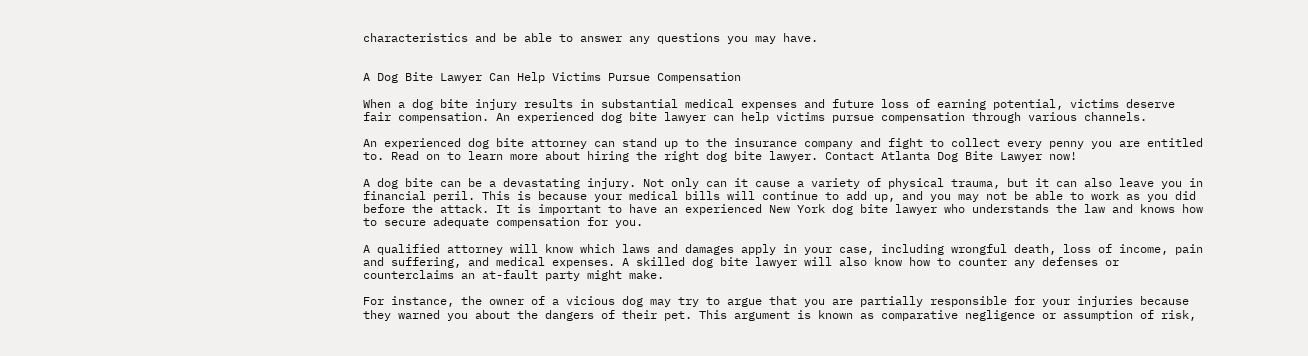characteristics and be able to answer any questions you may have.


A Dog Bite Lawyer Can Help Victims Pursue Compensation

When a dog bite injury results in substantial medical expenses and future loss of earning potential, victims deserve fair compensation. An experienced dog bite lawyer can help victims pursue compensation through various channels.

An experienced dog bite attorney can stand up to the insurance company and fight to collect every penny you are entitled to. Read on to learn more about hiring the right dog bite lawyer. Contact Atlanta Dog Bite Lawyer now!

A dog bite can be a devastating injury. Not only can it cause a variety of physical trauma, but it can also leave you in financial peril. This is because your medical bills will continue to add up, and you may not be able to work as you did before the attack. It is important to have an experienced New York dog bite lawyer who understands the law and knows how to secure adequate compensation for you.

A qualified attorney will know which laws and damages apply in your case, including wrongful death, loss of income, pain and suffering, and medical expenses. A skilled dog bite lawyer will also know how to counter any defenses or counterclaims an at-fault party might make.

For instance, the owner of a vicious dog may try to argue that you are partially responsible for your injuries because they warned you about the dangers of their pet. This argument is known as comparative negligence or assumption of risk,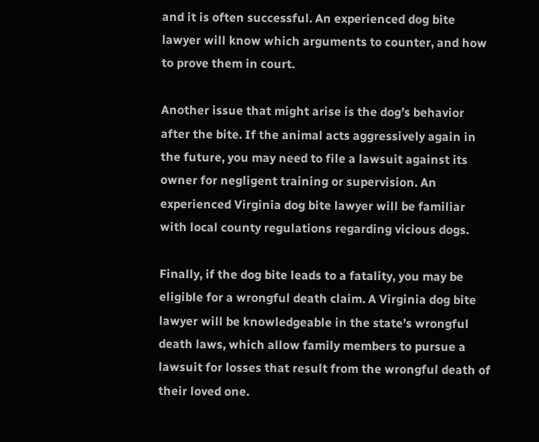and it is often successful. An experienced dog bite lawyer will know which arguments to counter, and how to prove them in court.

Another issue that might arise is the dog’s behavior after the bite. If the animal acts aggressively again in the future, you may need to file a lawsuit against its owner for negligent training or supervision. An experienced Virginia dog bite lawyer will be familiar with local county regulations regarding vicious dogs.

Finally, if the dog bite leads to a fatality, you may be eligible for a wrongful death claim. A Virginia dog bite lawyer will be knowledgeable in the state’s wrongful death laws, which allow family members to pursue a lawsuit for losses that result from the wrongful death of their loved one.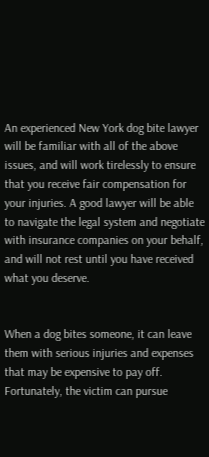An experienced New York dog bite lawyer will be familiar with all of the above issues, and will work tirelessly to ensure that you receive fair compensation for your injuries. A good lawyer will be able to navigate the legal system and negotiate with insurance companies on your behalf, and will not rest until you have received what you deserve.


When a dog bites someone, it can leave them with serious injuries and expenses that may be expensive to pay off. Fortunately, the victim can pursue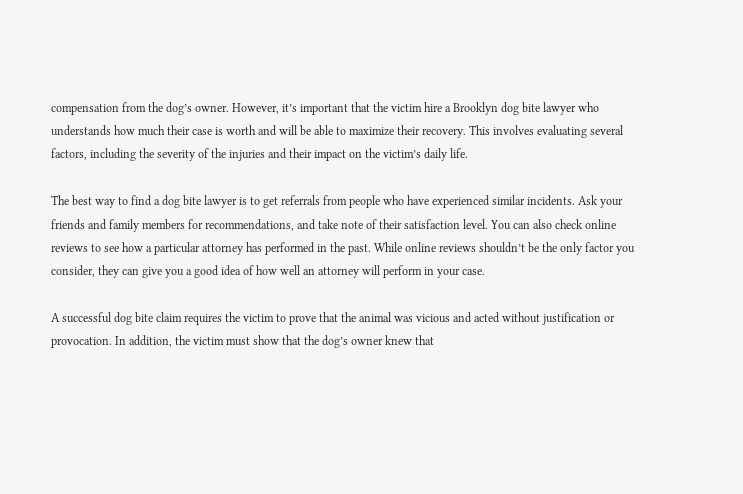compensation from the dog’s owner. However, it’s important that the victim hire a Brooklyn dog bite lawyer who understands how much their case is worth and will be able to maximize their recovery. This involves evaluating several factors, including the severity of the injuries and their impact on the victim’s daily life.

The best way to find a dog bite lawyer is to get referrals from people who have experienced similar incidents. Ask your friends and family members for recommendations, and take note of their satisfaction level. You can also check online reviews to see how a particular attorney has performed in the past. While online reviews shouldn’t be the only factor you consider, they can give you a good idea of how well an attorney will perform in your case.

A successful dog bite claim requires the victim to prove that the animal was vicious and acted without justification or provocation. In addition, the victim must show that the dog’s owner knew that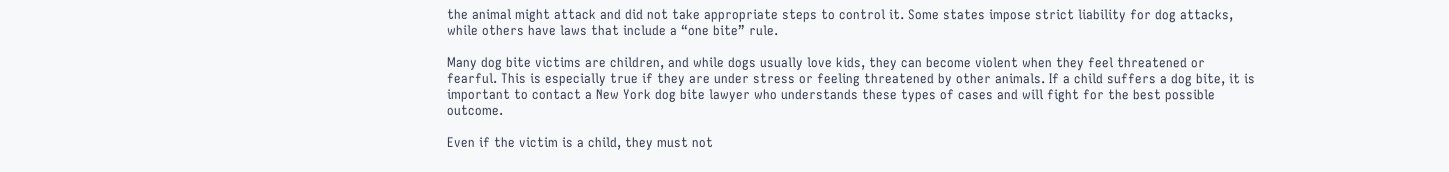the animal might attack and did not take appropriate steps to control it. Some states impose strict liability for dog attacks, while others have laws that include a “one bite” rule.

Many dog bite victims are children, and while dogs usually love kids, they can become violent when they feel threatened or fearful. This is especially true if they are under stress or feeling threatened by other animals. If a child suffers a dog bite, it is important to contact a New York dog bite lawyer who understands these types of cases and will fight for the best possible outcome.

Even if the victim is a child, they must not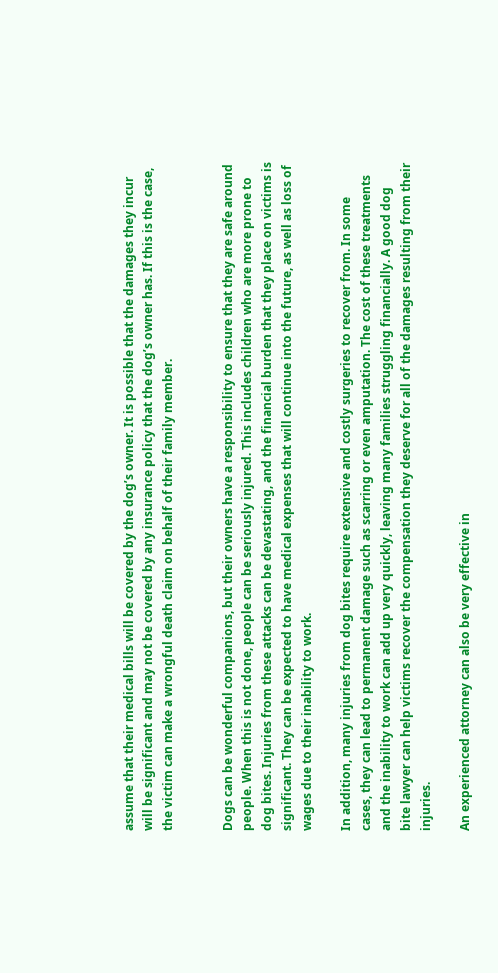assume that their medical bills will be covered by the dog’s owner. It is possible that the damages they incur will be significant and may not be covered by any insurance policy that the dog’s owner has. If this is the case, the victim can make a wrongful death claim on behalf of their family member.


Dogs can be wonderful companions, but their owners have a responsibility to ensure that they are safe around people. When this is not done, people can be seriously injured. This includes children who are more prone to dog bites. Injuries from these attacks can be devastating, and the financial burden that they place on victims is significant. They can be expected to have medical expenses that will continue into the future, as well as loss of wages due to their inability to work.

In addition, many injuries from dog bites require extensive and costly surgeries to recover from. In some cases, they can lead to permanent damage such as scarring or even amputation. The cost of these treatments and the inability to work can add up very quickly, leaving many families struggling financially. A good dog bite lawyer can help victims recover the compensation they deserve for all of the damages resulting from their injuries.

An experienced attorney can also be very effective in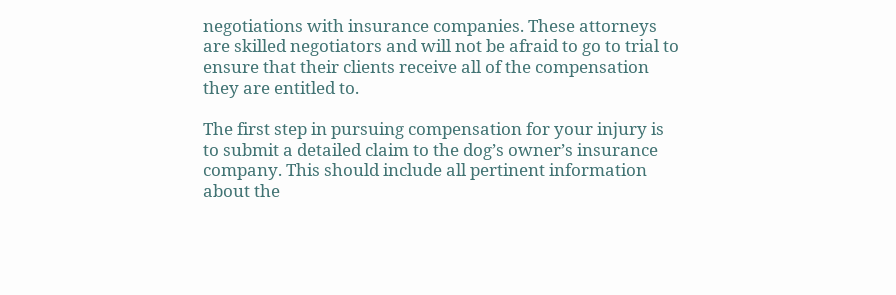negotiations with insurance companies. These attorneys are skilled negotiators and will not be afraid to go to trial to ensure that their clients receive all of the compensation they are entitled to.

The first step in pursuing compensation for your injury is to submit a detailed claim to the dog’s owner’s insurance company. This should include all pertinent information about the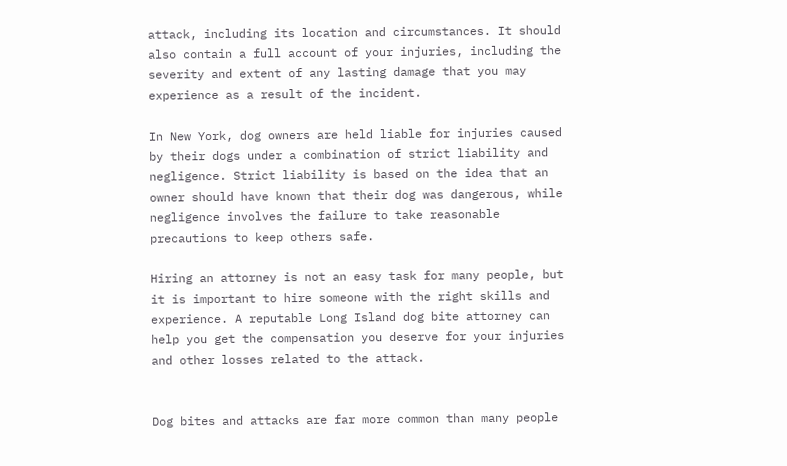attack, including its location and circumstances. It should also contain a full account of your injuries, including the severity and extent of any lasting damage that you may experience as a result of the incident.

In New York, dog owners are held liable for injuries caused by their dogs under a combination of strict liability and negligence. Strict liability is based on the idea that an owner should have known that their dog was dangerous, while negligence involves the failure to take reasonable precautions to keep others safe.

Hiring an attorney is not an easy task for many people, but it is important to hire someone with the right skills and experience. A reputable Long Island dog bite attorney can help you get the compensation you deserve for your injuries and other losses related to the attack.


Dog bites and attacks are far more common than many people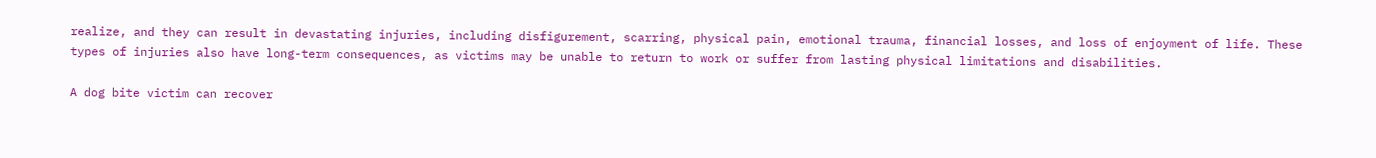realize, and they can result in devastating injuries, including disfigurement, scarring, physical pain, emotional trauma, financial losses, and loss of enjoyment of life. These types of injuries also have long-term consequences, as victims may be unable to return to work or suffer from lasting physical limitations and disabilities.

A dog bite victim can recover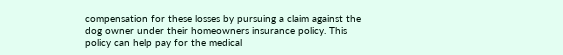compensation for these losses by pursuing a claim against the dog owner under their homeowners insurance policy. This policy can help pay for the medical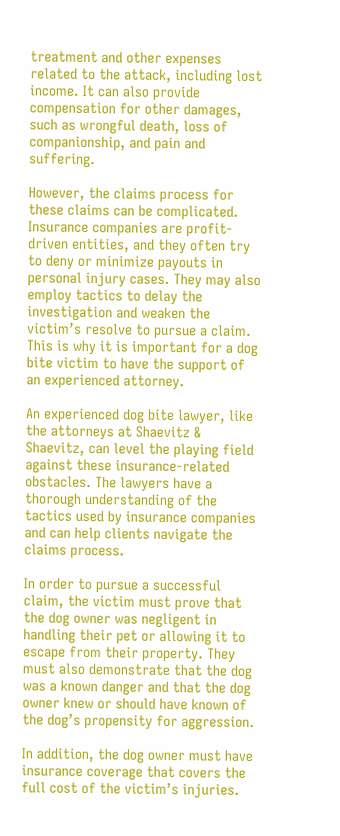treatment and other expenses related to the attack, including lost income. It can also provide compensation for other damages, such as wrongful death, loss of companionship, and pain and suffering.

However, the claims process for these claims can be complicated. Insurance companies are profit-driven entities, and they often try to deny or minimize payouts in personal injury cases. They may also employ tactics to delay the investigation and weaken the victim’s resolve to pursue a claim. This is why it is important for a dog bite victim to have the support of an experienced attorney.

An experienced dog bite lawyer, like the attorneys at Shaevitz & Shaevitz, can level the playing field against these insurance-related obstacles. The lawyers have a thorough understanding of the tactics used by insurance companies and can help clients navigate the claims process.

In order to pursue a successful claim, the victim must prove that the dog owner was negligent in handling their pet or allowing it to escape from their property. They must also demonstrate that the dog was a known danger and that the dog owner knew or should have known of the dog’s propensity for aggression.

In addition, the dog owner must have insurance coverage that covers the full cost of the victim’s injuries.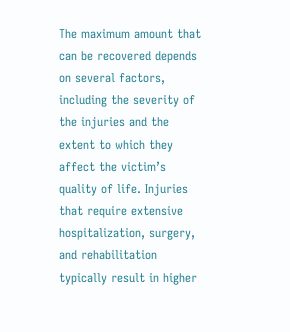The maximum amount that can be recovered depends on several factors, including the severity of the injuries and the extent to which they affect the victim’s quality of life. Injuries that require extensive hospitalization, surgery, and rehabilitation typically result in higher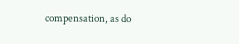compensation, as do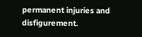permanent injuries and disfigurement.